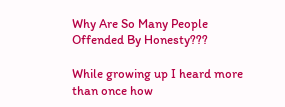Why Are So Many People Offended By Honesty???

While growing up I heard more than once how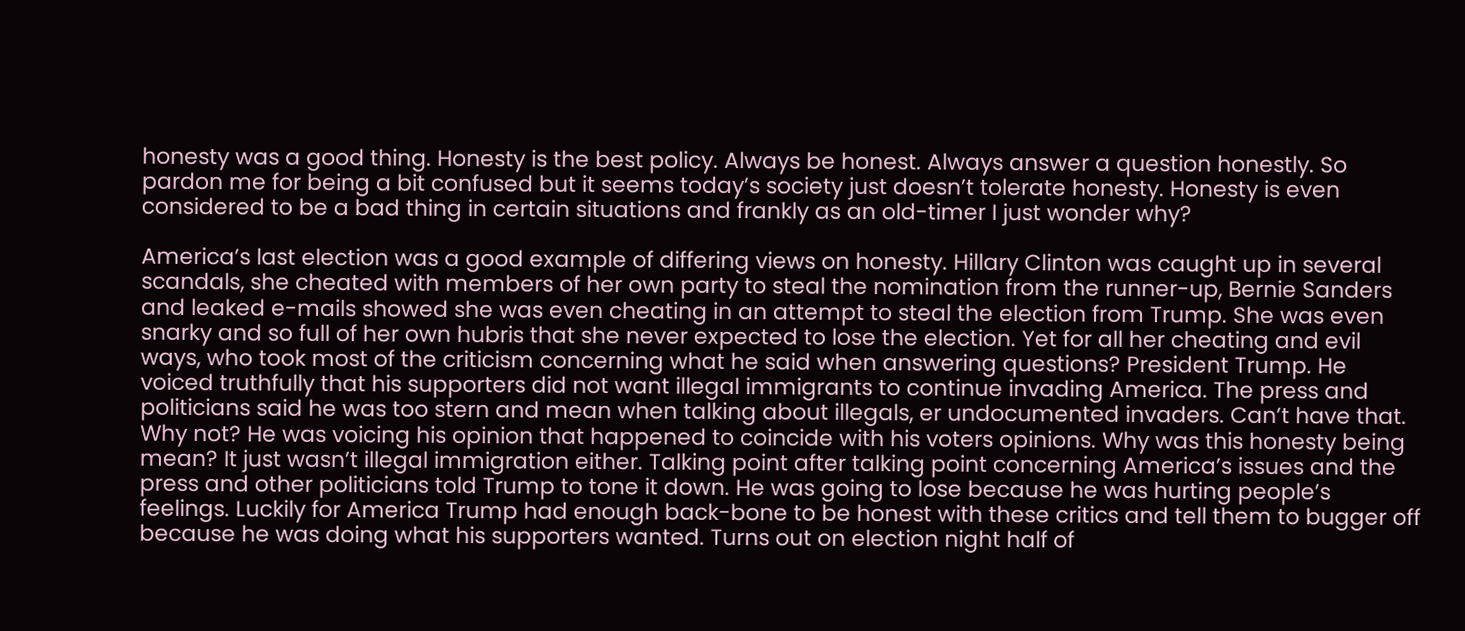honesty was a good thing. Honesty is the best policy. Always be honest. Always answer a question honestly. So pardon me for being a bit confused but it seems today’s society just doesn’t tolerate honesty. Honesty is even considered to be a bad thing in certain situations and frankly as an old-timer I just wonder why?

America’s last election was a good example of differing views on honesty. Hillary Clinton was caught up in several scandals, she cheated with members of her own party to steal the nomination from the runner-up, Bernie Sanders and leaked e-mails showed she was even cheating in an attempt to steal the election from Trump. She was even snarky and so full of her own hubris that she never expected to lose the election. Yet for all her cheating and evil  ways, who took most of the criticism concerning what he said when answering questions? President Trump. He voiced truthfully that his supporters did not want illegal immigrants to continue invading America. The press and politicians said he was too stern and mean when talking about illegals, er undocumented invaders. Can’t have that. Why not? He was voicing his opinion that happened to coincide with his voters opinions. Why was this honesty being mean? It just wasn’t illegal immigration either. Talking point after talking point concerning America’s issues and the press and other politicians told Trump to tone it down. He was going to lose because he was hurting people’s feelings. Luckily for America Trump had enough back-bone to be honest with these critics and tell them to bugger off because he was doing what his supporters wanted. Turns out on election night half of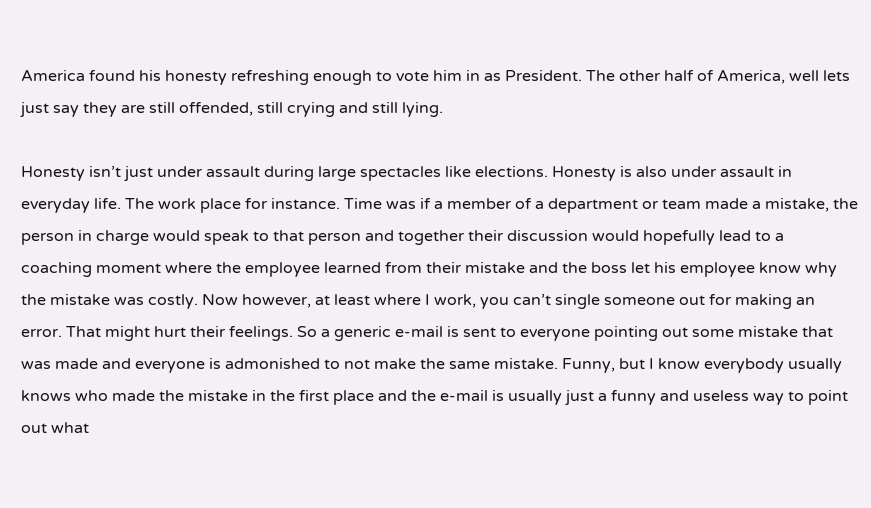America found his honesty refreshing enough to vote him in as President. The other half of America, well lets just say they are still offended, still crying and still lying.

Honesty isn’t just under assault during large spectacles like elections. Honesty is also under assault in everyday life. The work place for instance. Time was if a member of a department or team made a mistake, the person in charge would speak to that person and together their discussion would hopefully lead to a coaching moment where the employee learned from their mistake and the boss let his employee know why the mistake was costly. Now however, at least where I work, you can’t single someone out for making an error. That might hurt their feelings. So a generic e-mail is sent to everyone pointing out some mistake that was made and everyone is admonished to not make the same mistake. Funny, but I know everybody usually knows who made the mistake in the first place and the e-mail is usually just a funny and useless way to point out what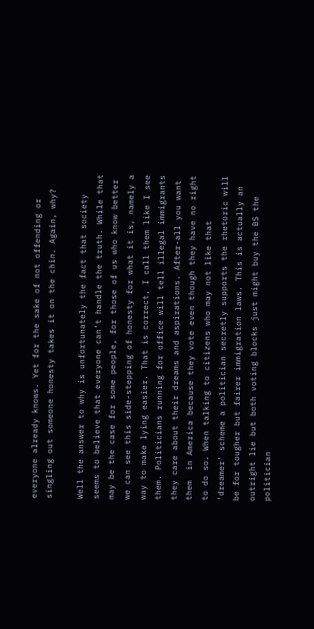everyone already knows. Yet for the sake of not offending or singling out someone honesty takes it on the chin. Again, why?

Well the answer to why is unfortunately the fact that society seems to believe that everyone can’t handle the truth. While that may be the case for some people, for those of us who know better we can see this side-stepping of honesty for what it is, namely a way to make lying easier. That is correct, I call them like I see them. Politicians running for office will tell illegal immigrants they care about their dreams and aspirations. After-all you want them  in America because they vote even though they have no right to do so. When talking to citizens who may not like that ‘dreamer’ scheme a politician secretly supports the rhetoric will be for tougher but fairer immigration laws. This is actually an outright lie but both voting blocks just might buy the BS the politician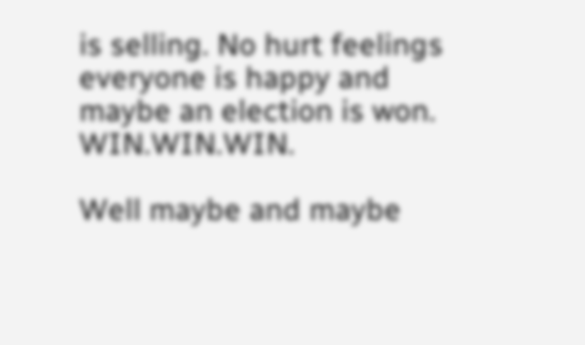is selling. No hurt feelings everyone is happy and maybe an election is won. WIN.WIN.WIN.

Well maybe and maybe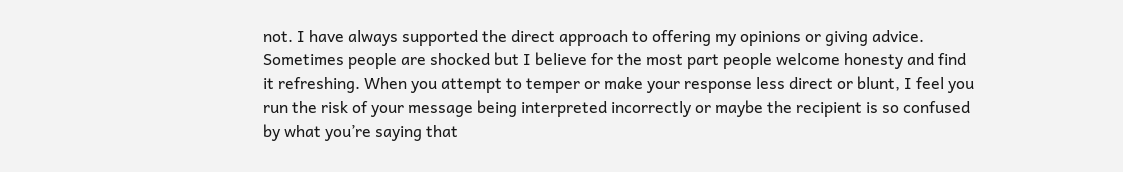not. I have always supported the direct approach to offering my opinions or giving advice. Sometimes people are shocked but I believe for the most part people welcome honesty and find it refreshing. When you attempt to temper or make your response less direct or blunt, I feel you run the risk of your message being interpreted incorrectly or maybe the recipient is so confused by what you’re saying that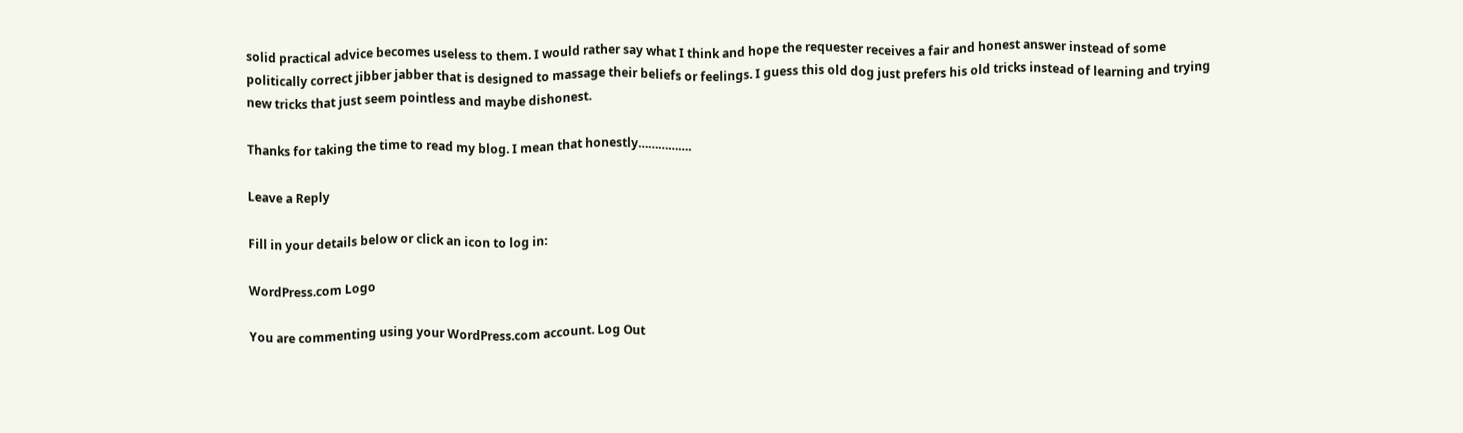solid practical advice becomes useless to them. I would rather say what I think and hope the requester receives a fair and honest answer instead of some politically correct jibber jabber that is designed to massage their beliefs or feelings. I guess this old dog just prefers his old tricks instead of learning and trying new tricks that just seem pointless and maybe dishonest.

Thanks for taking the time to read my blog. I mean that honestly…………….

Leave a Reply

Fill in your details below or click an icon to log in:

WordPress.com Logo

You are commenting using your WordPress.com account. Log Out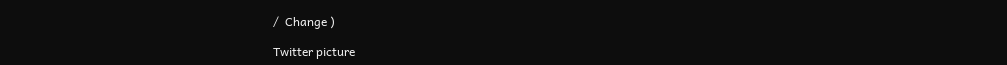/  Change )

Twitter picture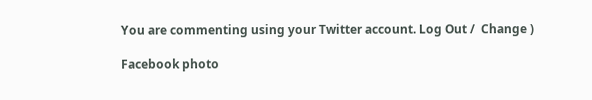You are commenting using your Twitter account. Log Out /  Change )

Facebook photo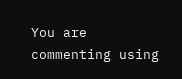You are commenting using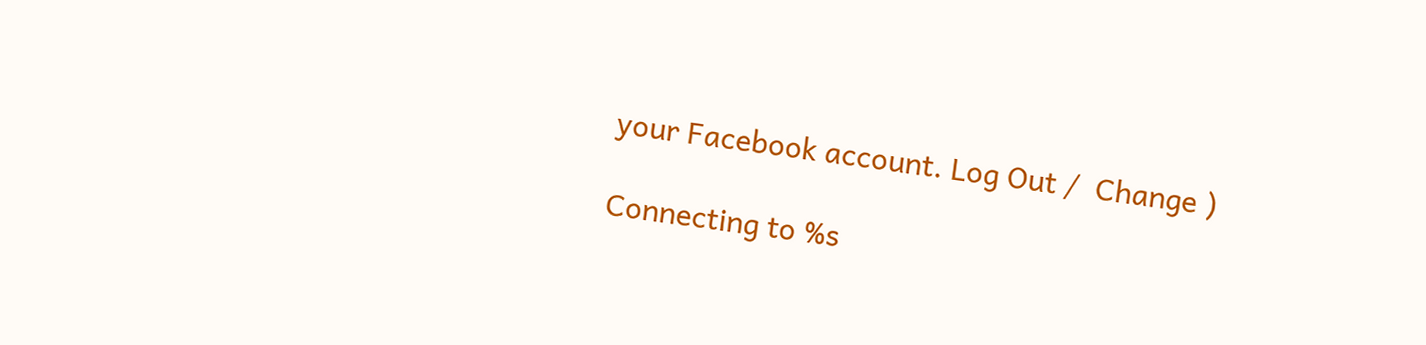your Facebook account. Log Out /  Change )

Connecting to %s